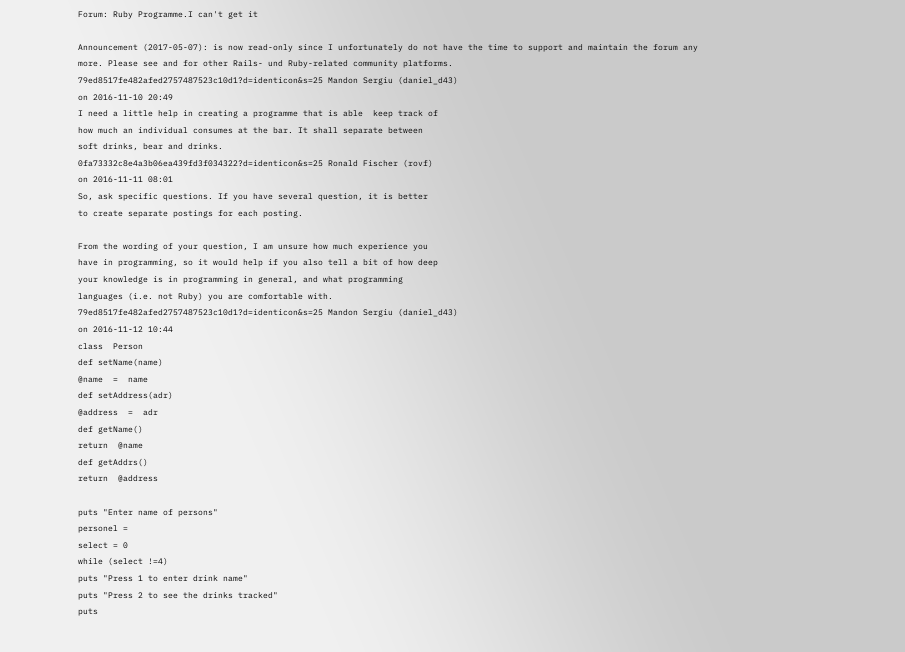Forum: Ruby Programme.I can't get it

Announcement (2017-05-07): is now read-only since I unfortunately do not have the time to support and maintain the forum any more. Please see and for other Rails- und Ruby-related community platforms.
79ed8517fe482afed2757487523c10d1?d=identicon&s=25 Mandon Sergiu (daniel_d43)
on 2016-11-10 20:49
I need a little help in creating a programme that is able  keep track of
how much an individual consumes at the bar. It shall separate between
soft drinks, bear and drinks.
0fa73332c8e4a3b06ea439fd3f034322?d=identicon&s=25 Ronald Fischer (rovf)
on 2016-11-11 08:01
So, ask specific questions. If you have several question, it is better
to create separate postings for each posting.

From the wording of your question, I am unsure how much experience you
have in programming, so it would help if you also tell a bit of how deep
your knowledge is in programming in general, and what programming
languages (i.e. not Ruby) you are comfortable with.
79ed8517fe482afed2757487523c10d1?d=identicon&s=25 Mandon Sergiu (daniel_d43)
on 2016-11-12 10:44
class  Person
def setName(name)
@name  =  name
def setAddress(adr)
@address  =  adr
def getName()
return  @name
def getAddrs()
return  @address

puts "Enter name of persons"
personel =
select = 0
while (select !=4)
puts "Press 1 to enter drink name"
puts "Press 2 to see the drinks tracked"
puts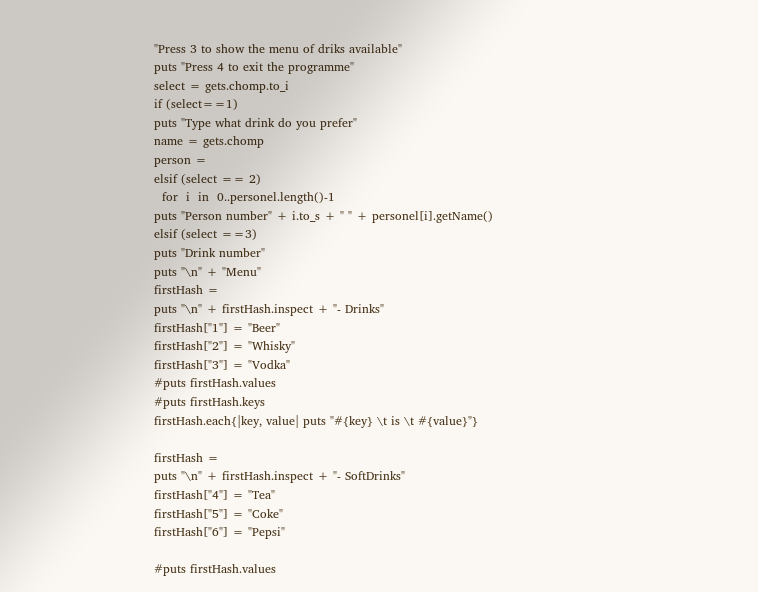"Press 3 to show the menu of driks available"
puts "Press 4 to exit the programme"
select = gets.chomp.to_i
if (select==1)
puts "Type what drink do you prefer"
name = gets.chomp
person =
elsif (select == 2)
  for  i  in  0..personel.length()-1
puts "Person number" + i.to_s + " " + personel[i].getName()
elsif (select ==3)
puts "Drink number"
puts "\n" + "Menu"
firstHash =
puts "\n" + firstHash.inspect + "- Drinks"
firstHash["1"] = "Beer"
firstHash["2"] = "Whisky"
firstHash["3"] = "Vodka"
#puts firstHash.values
#puts firstHash.keys
firstHash.each{|key, value| puts "#{key} \t is \t #{value}"}

firstHash =
puts "\n" + firstHash.inspect + "- SoftDrinks"
firstHash["4"] = "Tea"
firstHash["5"] = "Coke"
firstHash["6"] = "Pepsi"

#puts firstHash.values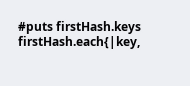#puts firstHash.keys
firstHash.each{|key,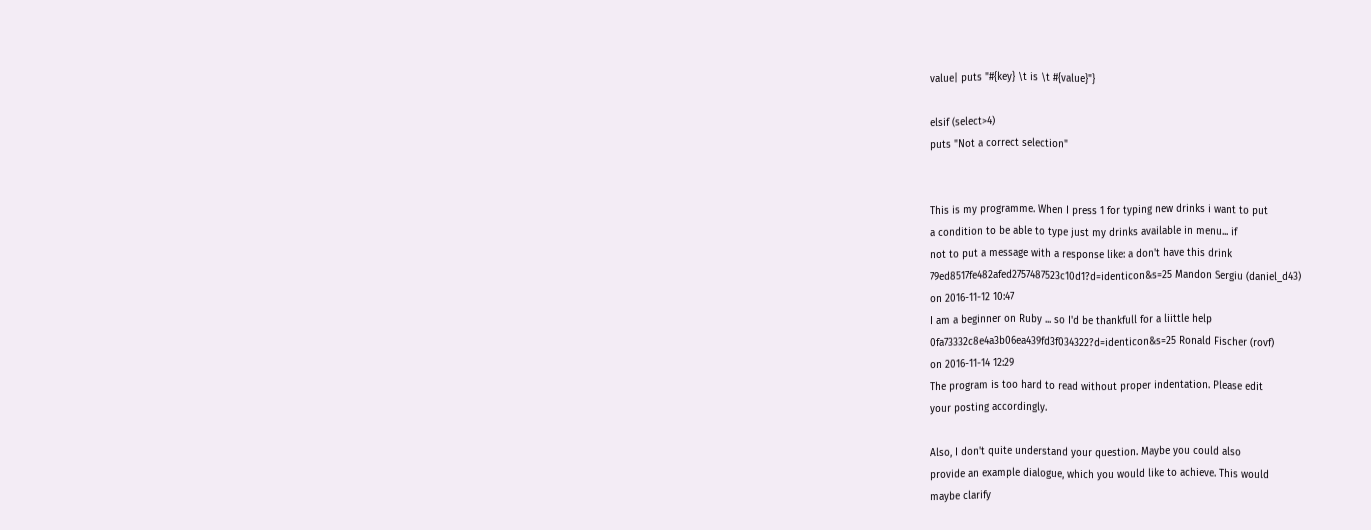value| puts "#{key} \t is \t #{value}"}

elsif (select>4)
puts "Not a correct selection"


This is my programme. When I press 1 for typing new drinks i want to put
a condition to be able to type just my drinks available in menu... if
not to put a message with a response like: a don't have this drink
79ed8517fe482afed2757487523c10d1?d=identicon&s=25 Mandon Sergiu (daniel_d43)
on 2016-11-12 10:47
I am a beginner on Ruby ... so I'd be thankfull for a liittle help
0fa73332c8e4a3b06ea439fd3f034322?d=identicon&s=25 Ronald Fischer (rovf)
on 2016-11-14 12:29
The program is too hard to read without proper indentation. Please edit
your posting accordingly.

Also, I don't quite understand your question. Maybe you could also
provide an example dialogue, which you would like to achieve. This would
maybe clarify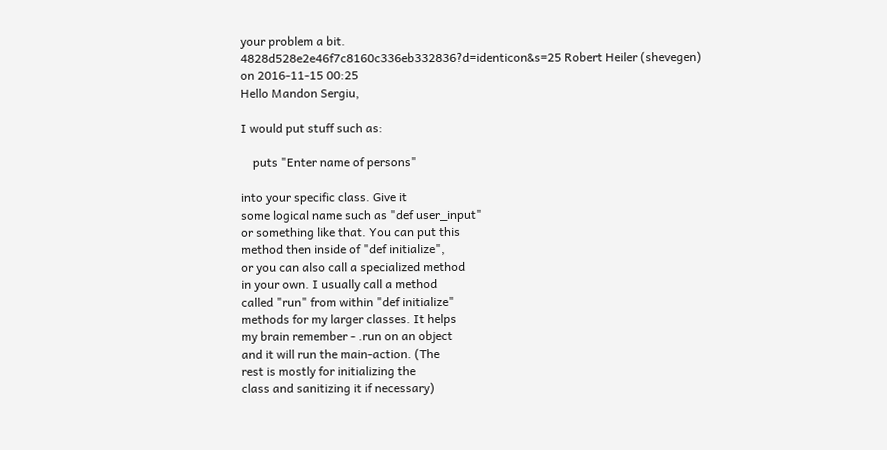your problem a bit.
4828d528e2e46f7c8160c336eb332836?d=identicon&s=25 Robert Heiler (shevegen)
on 2016-11-15 00:25
Hello Mandon Sergiu,

I would put stuff such as:

    puts "Enter name of persons"

into your specific class. Give it
some logical name such as "def user_input"
or something like that. You can put this
method then inside of "def initialize",
or you can also call a specialized method
in your own. I usually call a method
called "run" from within "def initialize"
methods for my larger classes. It helps
my brain remember - .run on an object
and it will run the main-action. (The
rest is mostly for initializing the
class and sanitizing it if necessary)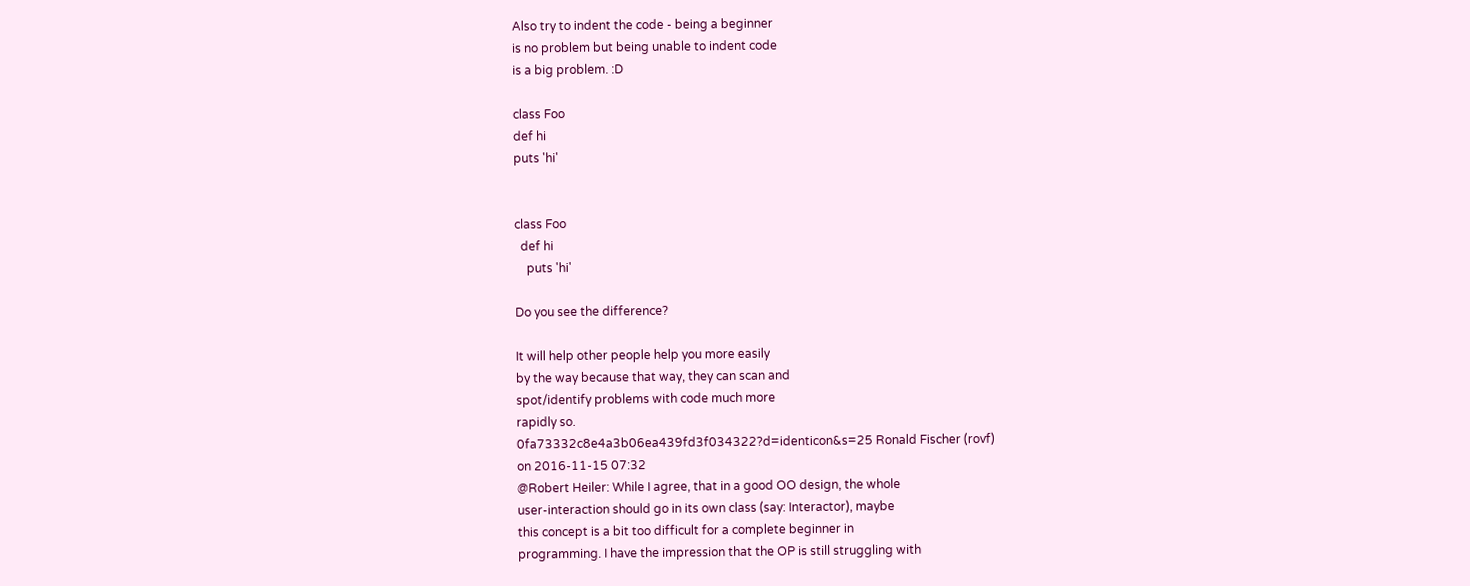Also try to indent the code - being a beginner
is no problem but being unable to indent code
is a big problem. :D

class Foo
def hi
puts 'hi'


class Foo
  def hi
    puts 'hi'

Do you see the difference?

It will help other people help you more easily
by the way because that way, they can scan and
spot/identify problems with code much more
rapidly so.
0fa73332c8e4a3b06ea439fd3f034322?d=identicon&s=25 Ronald Fischer (rovf)
on 2016-11-15 07:32
@Robert Heiler: While I agree, that in a good OO design, the whole
user-interaction should go in its own class (say: Interactor), maybe
this concept is a bit too difficult for a complete beginner in
programming. I have the impression that the OP is still struggling with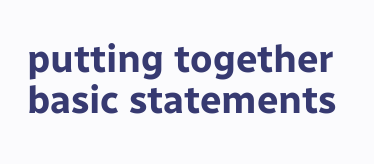putting together basic statements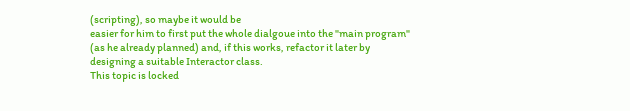(scripting), so maybe it would be
easier for him to first put the whole dialgoue into the "main program"
(as he already planned) and, if this works, refactor it later by
designing a suitable Interactor class.
This topic is locked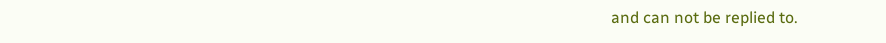and can not be replied to.